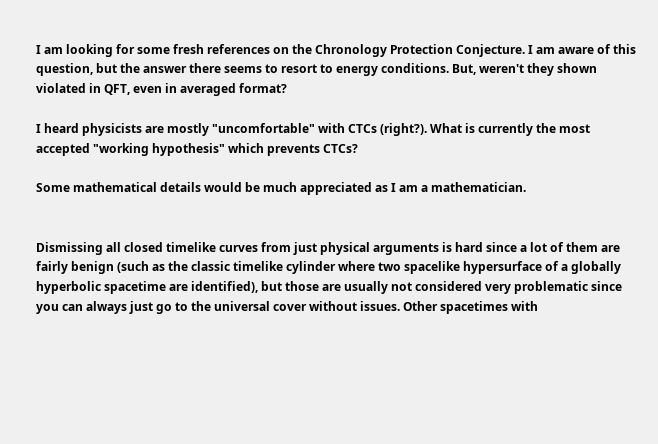I am looking for some fresh references on the Chronology Protection Conjecture. I am aware of this question, but the answer there seems to resort to energy conditions. But, weren't they shown violated in QFT, even in averaged format?

I heard physicists are mostly "uncomfortable" with CTCs (right?). What is currently the most accepted "working hypothesis" which prevents CTCs?

Some mathematical details would be much appreciated as I am a mathematician.


Dismissing all closed timelike curves from just physical arguments is hard since a lot of them are fairly benign (such as the classic timelike cylinder where two spacelike hypersurface of a globally hyperbolic spacetime are identified), but those are usually not considered very problematic since you can always just go to the universal cover without issues. Other spacetimes with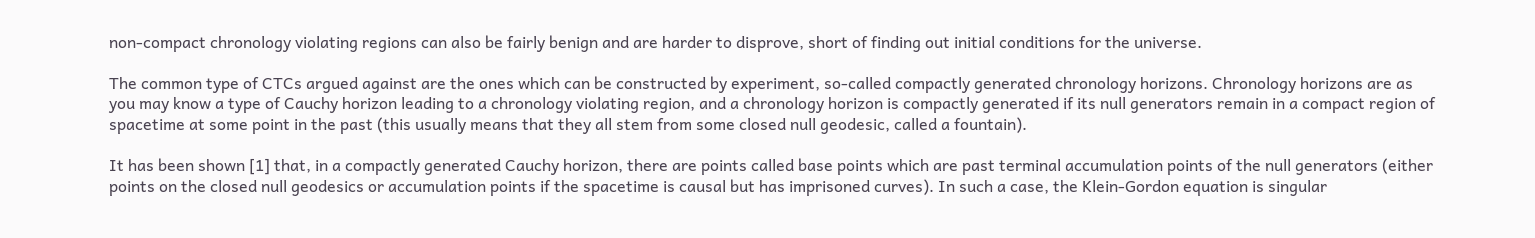non-compact chronology violating regions can also be fairly benign and are harder to disprove, short of finding out initial conditions for the universe.

The common type of CTCs argued against are the ones which can be constructed by experiment, so-called compactly generated chronology horizons. Chronology horizons are as you may know a type of Cauchy horizon leading to a chronology violating region, and a chronology horizon is compactly generated if its null generators remain in a compact region of spacetime at some point in the past (this usually means that they all stem from some closed null geodesic, called a fountain).

It has been shown [1] that, in a compactly generated Cauchy horizon, there are points called base points which are past terminal accumulation points of the null generators (either points on the closed null geodesics or accumulation points if the spacetime is causal but has imprisoned curves). In such a case, the Klein-Gordon equation is singular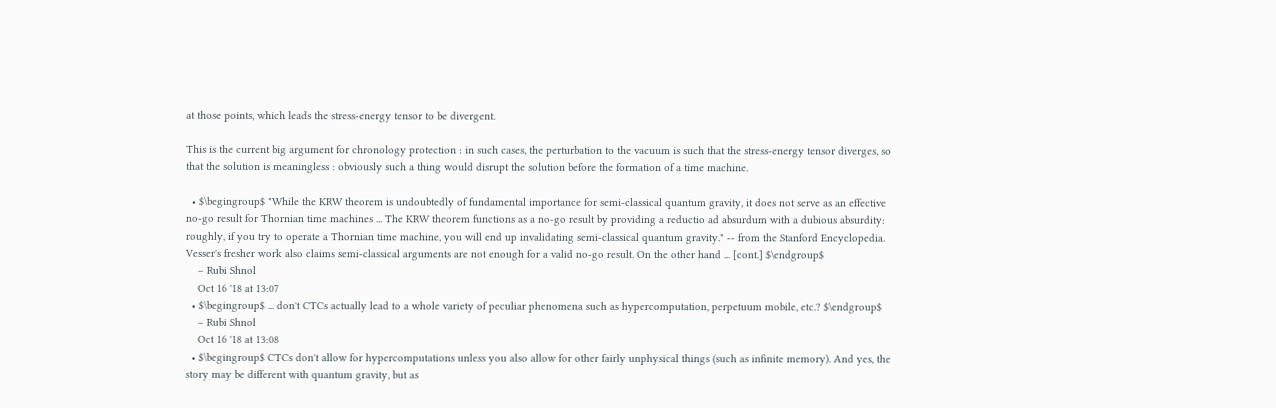at those points, which leads the stress-energy tensor to be divergent.

This is the current big argument for chronology protection : in such cases, the perturbation to the vacuum is such that the stress-energy tensor diverges, so that the solution is meaningless : obviously such a thing would disrupt the solution before the formation of a time machine.

  • $\begingroup$ "While the KRW theorem is undoubtedly of fundamental importance for semi-classical quantum gravity, it does not serve as an effective no-go result for Thornian time machines ... The KRW theorem functions as a no-go result by providing a reductio ad absurdum with a dubious absurdity: roughly, if you try to operate a Thornian time machine, you will end up invalidating semi-classical quantum gravity." -- from the Stanford Encyclopedia. Vesser's fresher work also claims semi-classical arguments are not enough for a valid no-go result. On the other hand ... [cont.] $\endgroup$
    – Rubi Shnol
    Oct 16 '18 at 13:07
  • $\begingroup$ ... don't CTCs actually lead to a whole variety of peculiar phenomena such as hypercomputation, perpetuum mobile, etc.? $\endgroup$
    – Rubi Shnol
    Oct 16 '18 at 13:08
  • $\begingroup$ CTCs don't allow for hypercomputations unless you also allow for other fairly unphysical things (such as infinite memory). And yes, the story may be different with quantum gravity, but as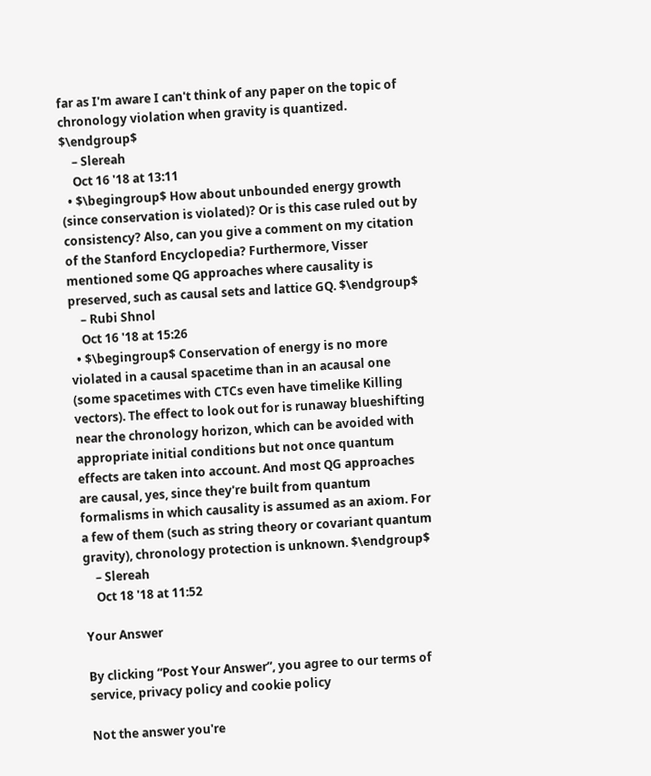far as I'm aware I can't think of any paper on the topic of chronology violation when gravity is quantized. $\endgroup$
    – Slereah
    Oct 16 '18 at 13:11
  • $\begingroup$ How about unbounded energy growth (since conservation is violated)? Or is this case ruled out by consistency? Also, can you give a comment on my citation of the Stanford Encyclopedia? Furthermore, Visser mentioned some QG approaches where causality is preserved, such as causal sets and lattice GQ. $\endgroup$
    – Rubi Shnol
    Oct 16 '18 at 15:26
  • $\begingroup$ Conservation of energy is no more violated in a causal spacetime than in an acausal one (some spacetimes with CTCs even have timelike Killing vectors). The effect to look out for is runaway blueshifting near the chronology horizon, which can be avoided with appropriate initial conditions but not once quantum effects are taken into account. And most QG approaches are causal, yes, since they're built from quantum formalisms in which causality is assumed as an axiom. For a few of them (such as string theory or covariant quantum gravity), chronology protection is unknown. $\endgroup$
    – Slereah
    Oct 18 '18 at 11:52

Your Answer

By clicking “Post Your Answer”, you agree to our terms of service, privacy policy and cookie policy

Not the answer you're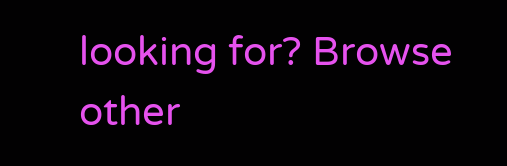looking for? Browse other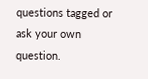questions tagged or ask your own question.